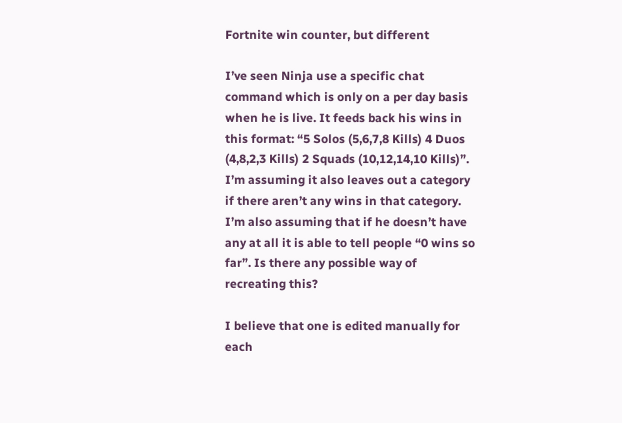Fortnite win counter, but different

I’ve seen Ninja use a specific chat command which is only on a per day basis when he is live. It feeds back his wins in this format: “5 Solos (5,6,7,8 Kills) 4 Duos (4,8,2,3 Kills) 2 Squads (10,12,14,10 Kills)”. I’m assuming it also leaves out a category if there aren’t any wins in that category. I’m also assuming that if he doesn’t have any at all it is able to tell people “0 wins so far”. Is there any possible way of recreating this?

I believe that one is edited manually for each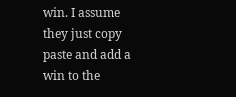win. I assume they just copy paste and add a win to the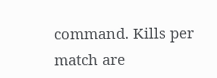command. Kills per match are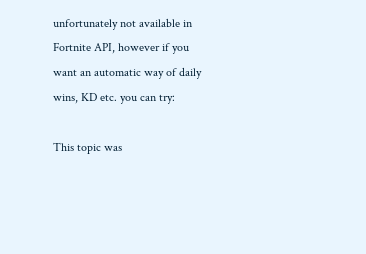unfortunately not available in Fortnite API, however if you want an automatic way of daily wins, KD etc. you can try:

This topic was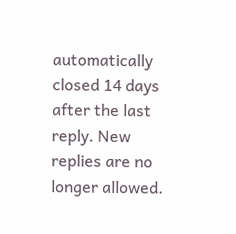automatically closed 14 days after the last reply. New replies are no longer allowed.